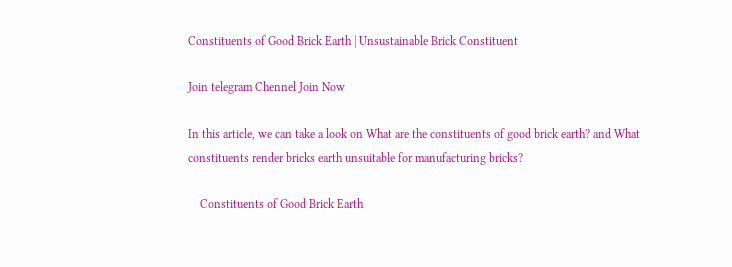Constituents of Good Brick Earth | Unsustainable Brick Constituent

Join telegram Chennel Join Now

In this article, we can take a look on What are the constituents of good brick earth? and What constituents render bricks earth unsuitable for manufacturing bricks?

    Constituents of Good Brick Earth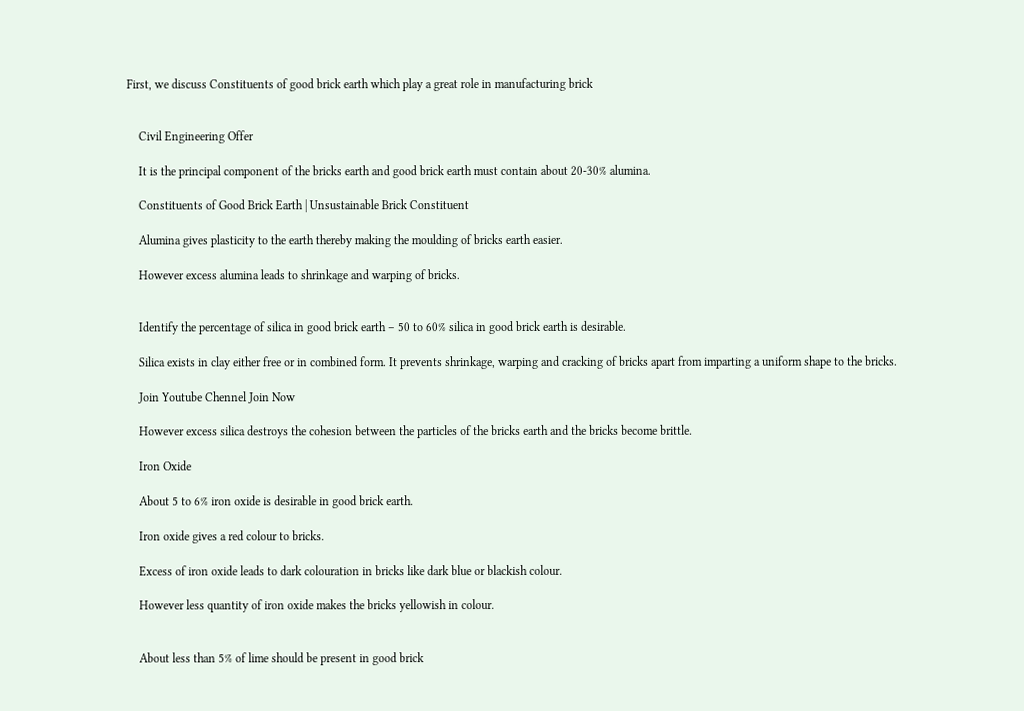First, we discuss Constituents of good brick earth which play a great role in manufacturing brick


    Civil Engineering Offer

    It is the principal component of the bricks earth and good brick earth must contain about 20-30% alumina.

    Constituents of Good Brick Earth | Unsustainable Brick Constituent

    Alumina gives plasticity to the earth thereby making the moulding of bricks earth easier.

    However excess alumina leads to shrinkage and warping of bricks.


    Identify the percentage of silica in good brick earth – 50 to 60% silica in good brick earth is desirable.

    Silica exists in clay either free or in combined form. It prevents shrinkage, warping and cracking of bricks apart from imparting a uniform shape to the bricks.

    Join Youtube Chennel Join Now

    However excess silica destroys the cohesion between the particles of the bricks earth and the bricks become brittle.

    Iron Oxide

    About 5 to 6% iron oxide is desirable in good brick earth.

    Iron oxide gives a red colour to bricks.

    Excess of iron oxide leads to dark colouration in bricks like dark blue or blackish colour.

    However less quantity of iron oxide makes the bricks yellowish in colour.


    About less than 5% of lime should be present in good brick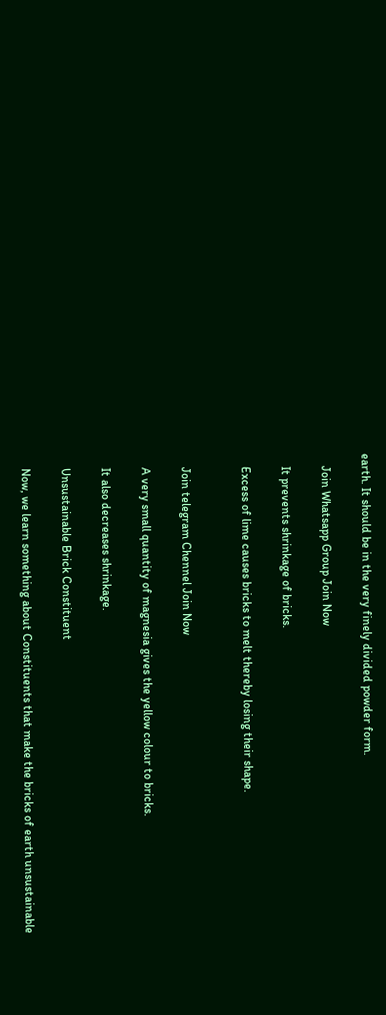earth. It should be in the very finely divided powder form.

    Join Whatsapp Group Join Now

    It prevents shrinkage of bricks.

    Excess of lime causes bricks to melt thereby losing their shape.


    Join telegram Chennel Join Now

    A very small quantity of magnesia gives the yellow colour to bricks.

    It also decreases shrinkage.

    Unsustainable Brick Constituent

    Now, we learn something about Constituents that make the bricks of earth unsustainable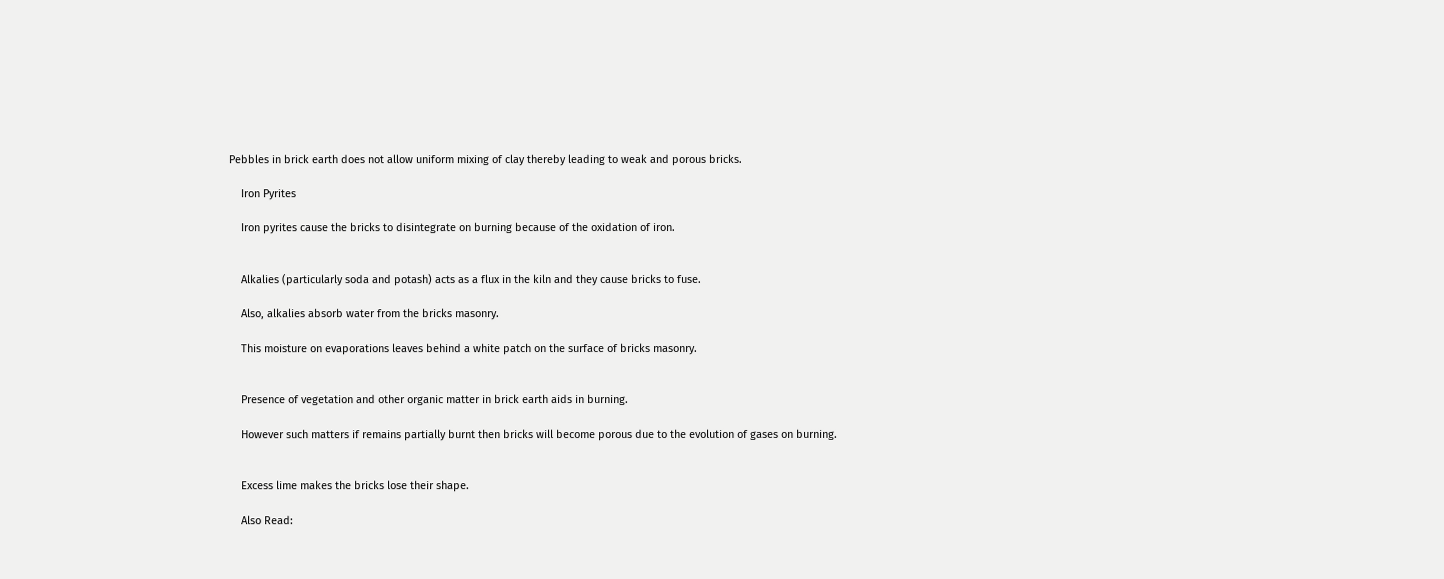Pebbles in brick earth does not allow uniform mixing of clay thereby leading to weak and porous bricks.

    Iron Pyrites

    Iron pyrites cause the bricks to disintegrate on burning because of the oxidation of iron.


    Alkalies (particularly soda and potash) acts as a flux in the kiln and they cause bricks to fuse.

    Also, alkalies absorb water from the bricks masonry.

    This moisture on evaporations leaves behind a white patch on the surface of bricks masonry.


    Presence of vegetation and other organic matter in brick earth aids in burning.

    However such matters if remains partially burnt then bricks will become porous due to the evolution of gases on burning.


    Excess lime makes the bricks lose their shape.

    Also Read: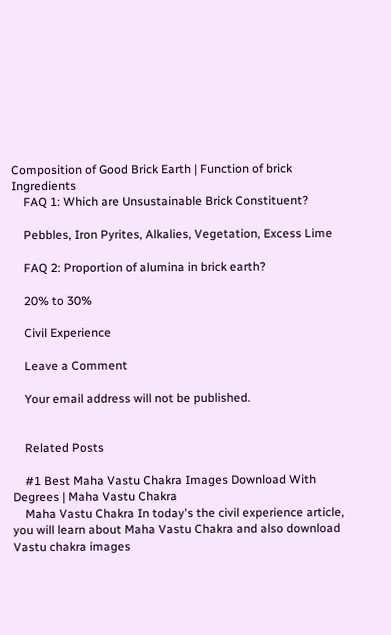Composition of Good Brick Earth | Function of brick Ingredients
    FAQ 1: Which are Unsustainable Brick Constituent?

    Pebbles, Iron Pyrites, Alkalies, Vegetation, Excess Lime

    FAQ 2: Proportion of alumina in brick earth?

    20% to 30%

    Civil Experience

    Leave a Comment

    Your email address will not be published.


    Related Posts

    #1 Best Maha Vastu Chakra Images Download With Degrees | Maha Vastu Chakra
    Maha Vastu Chakra In today's the civil experience article, you will learn about Maha Vastu Chakra and also download Vastu chakra images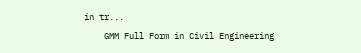in tr...
    GMM Full Form in Civil Engineering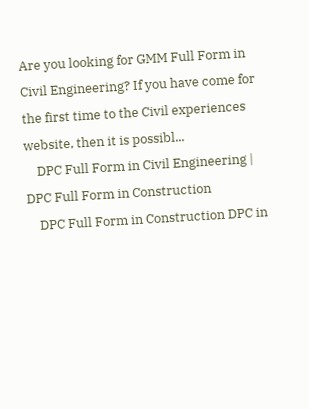Are you looking for GMM Full Form in Civil Engineering? If you have come for the first time to the Civil experiences website, then it is possibl...
    DPC Full Form in Civil Engineering | DPC Full Form in Construction
    DPC Full Form in Construction DPC in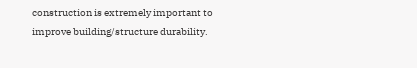construction is extremely important to improve building/structure durability.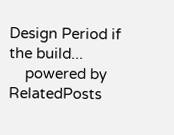Design Period if the build...
    powered by RelatedPosts